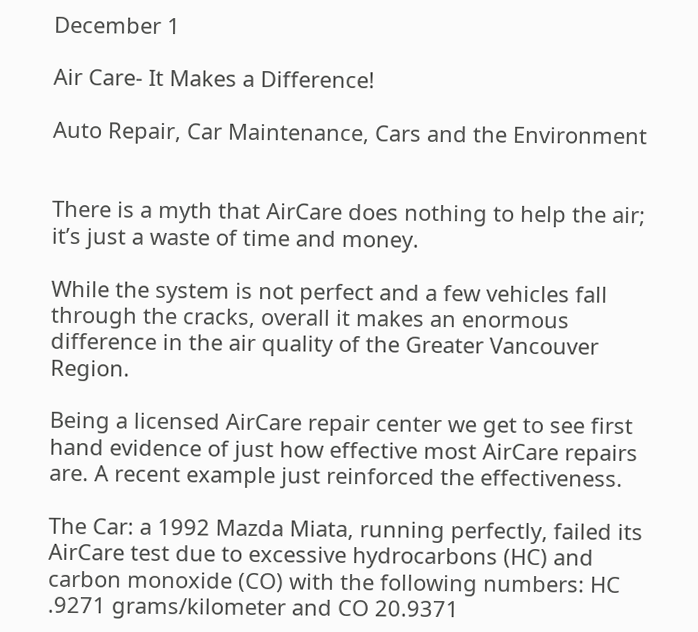December 1

Air Care- It Makes a Difference!

Auto Repair, Car Maintenance, Cars and the Environment


There is a myth that AirCare does nothing to help the air; it’s just a waste of time and money.

While the system is not perfect and a few vehicles fall through the cracks, overall it makes an enormous difference in the air quality of the Greater Vancouver Region.

Being a licensed AirCare repair center we get to see first hand evidence of just how effective most AirCare repairs are. A recent example just reinforced the effectiveness.

The Car: a 1992 Mazda Miata, running perfectly, failed its AirCare test due to excessive hydrocarbons (HC) and carbon monoxide (CO) with the following numbers: HC .9271 grams/kilometer and CO 20.9371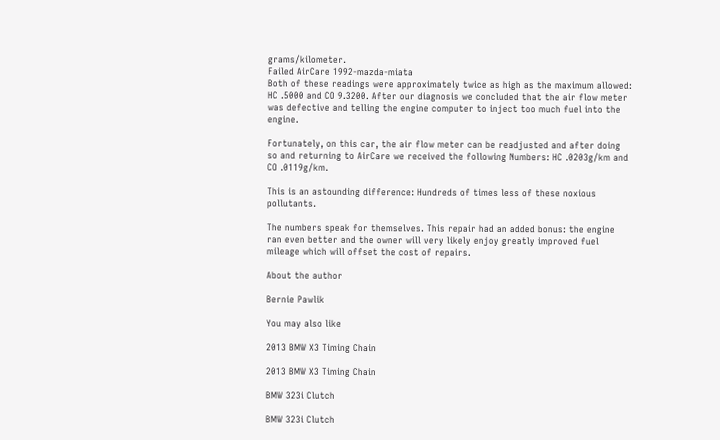grams/kilometer.
Failed AirCare 1992-mazda-miata
Both of these readings were approximately twice as high as the maximum allowed: HC .5000 and CO 9.3200. After our diagnosis we concluded that the air flow meter was defective and telling the engine computer to inject too much fuel into the engine.

Fortunately, on this car, the air flow meter can be readjusted and after doing so and returning to AirCare we received the following Numbers: HC .0203g/km and CO .0119g/km.

This is an astounding difference: Hundreds of times less of these noxious pollutants.

The numbers speak for themselves. This repair had an added bonus: the engine ran even better and the owner will very likely enjoy greatly improved fuel mileage which will offset the cost of repairs.

About the author

Bernie Pawlik

You may also like

2013 BMW X3 Timing Chain

2013 BMW X3 Timing Chain

BMW 323i Clutch

BMW 323i Clutch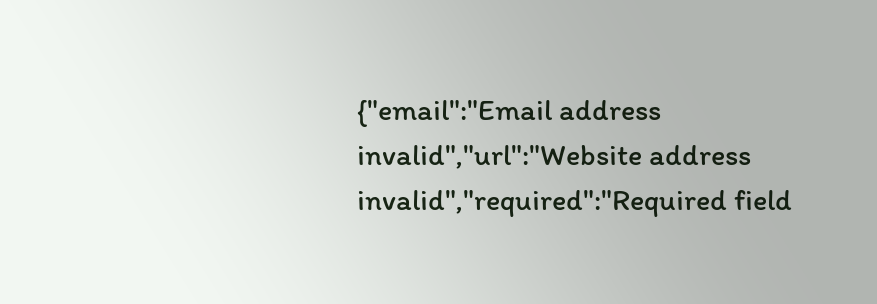{"email":"Email address invalid","url":"Website address invalid","required":"Required field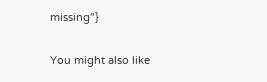missing"}

You might also like